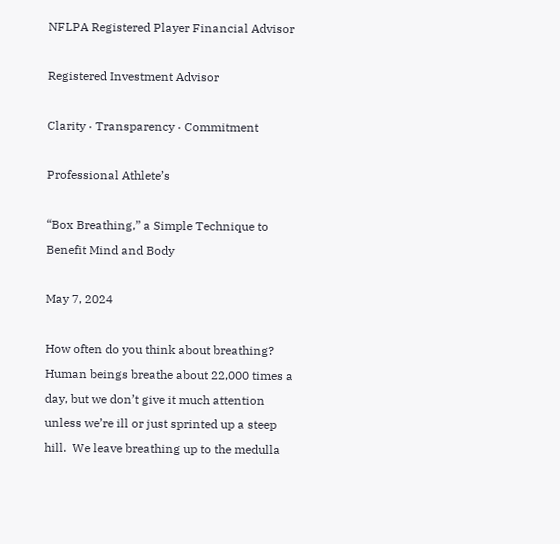NFLPA Registered Player Financial Advisor

Registered Investment Advisor

Clarity · Transparency · Commitment

Professional Athlete’s

“Box Breathing,” a Simple Technique to Benefit Mind and Body

May 7, 2024

How often do you think about breathing?  Human beings breathe about 22,000 times a day, but we don’t give it much attention unless we’re ill or just sprinted up a steep hill.  We leave breathing up to the medulla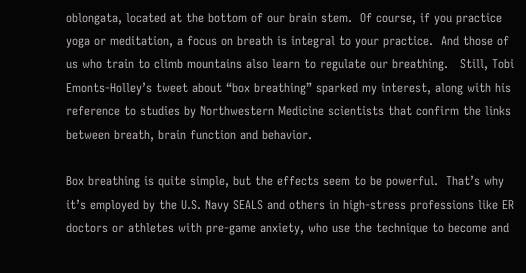oblongata, located at the bottom of our brain stem.  Of course, if you practice yoga or meditation, a focus on breath is integral to your practice.  And those of us who train to climb mountains also learn to regulate our breathing.   Still, Tobi Emonts-Holley’s tweet about “box breathing” sparked my interest, along with his reference to studies by Northwestern Medicine scientists that confirm the links between breath, brain function and behavior.

Box breathing is quite simple, but the effects seem to be powerful.  That’s why it’s employed by the U.S. Navy SEALS and others in high-stress professions like ER doctors or athletes with pre-game anxiety, who use the technique to become and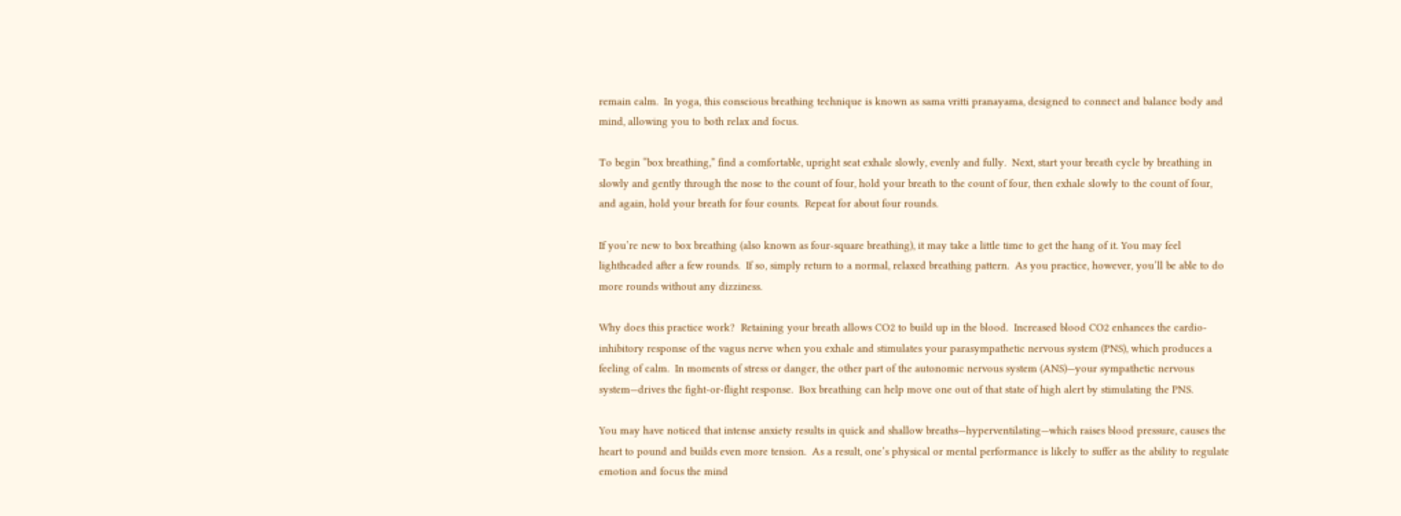remain calm.  In yoga, this conscious breathing technique is known as sama vritti pranayama, designed to connect and balance body and mind, allowing you to both relax and focus.

To begin “box breathing,” find a comfortable, upright seat exhale slowly, evenly and fully.  Next, start your breath cycle by breathing in slowly and gently through the nose to the count of four, hold your breath to the count of four, then exhale slowly to the count of four, and again, hold your breath for four counts.  Repeat for about four rounds.

If you’re new to box breathing (also known as four-square breathing), it may take a little time to get the hang of it. You may feel lightheaded after a few rounds.  If so, simply return to a normal, relaxed breathing pattern.  As you practice, however, you’ll be able to do more rounds without any dizziness.

Why does this practice work?  Retaining your breath allows CO2 to build up in the blood.  Increased blood CO2 enhances the cardio-inhibitory response of the vagus nerve when you exhale and stimulates your parasympathetic nervous system (PNS), which produces a feeling of calm.  In moments of stress or danger, the other part of the autonomic nervous system (ANS)—your sympathetic nervous system—drives the fight-or-flight response.  Box breathing can help move one out of that state of high alert by stimulating the PNS.

You may have noticed that intense anxiety results in quick and shallow breaths—hyperventilating—which raises blood pressure, causes the heart to pound and builds even more tension.  As a result, one’s physical or mental performance is likely to suffer as the ability to regulate emotion and focus the mind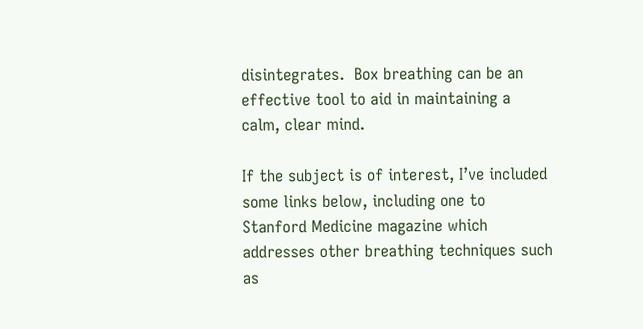disintegrates.  Box breathing can be an effective tool to aid in maintaining a calm, clear mind.

If the subject is of interest, I’ve included some links below, including one to Stanford Medicine magazine which addresses other breathing techniques such as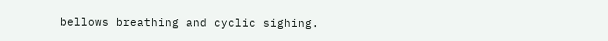bellows breathing and cyclic sighing.